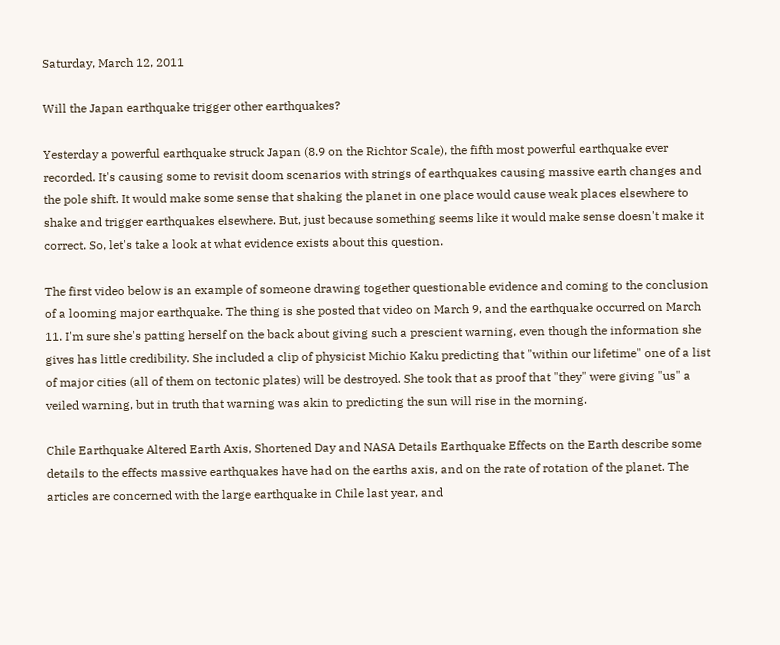Saturday, March 12, 2011

Will the Japan earthquake trigger other earthquakes?

Yesterday a powerful earthquake struck Japan (8.9 on the Richtor Scale), the fifth most powerful earthquake ever recorded. It's causing some to revisit doom scenarios with strings of earthquakes causing massive earth changes and the pole shift. It would make some sense that shaking the planet in one place would cause weak places elsewhere to shake and trigger earthquakes elsewhere. But, just because something seems like it would make sense doesn't make it correct. So, let's take a look at what evidence exists about this question.

The first video below is an example of someone drawing together questionable evidence and coming to the conclusion of a looming major earthquake. The thing is she posted that video on March 9, and the earthquake occurred on March 11. I'm sure she's patting herself on the back about giving such a prescient warning, even though the information she gives has little credibility. She included a clip of physicist Michio Kaku predicting that "within our lifetime" one of a list of major cities (all of them on tectonic plates) will be destroyed. She took that as proof that "they" were giving "us" a veiled warning, but in truth that warning was akin to predicting the sun will rise in the morning.

Chile Earthquake Altered Earth Axis, Shortened Day and NASA Details Earthquake Effects on the Earth describe some details to the effects massive earthquakes have had on the earths axis, and on the rate of rotation of the planet. The articles are concerned with the large earthquake in Chile last year, and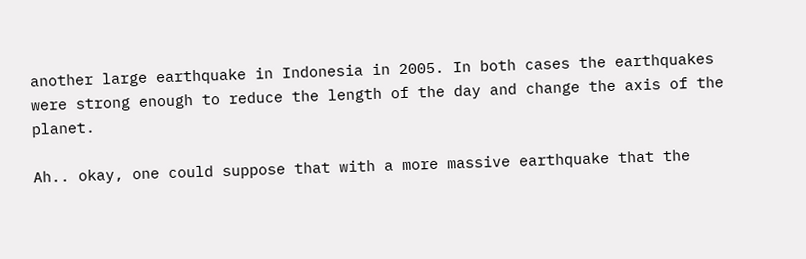another large earthquake in Indonesia in 2005. In both cases the earthquakes were strong enough to reduce the length of the day and change the axis of the planet.

Ah.. okay, one could suppose that with a more massive earthquake that the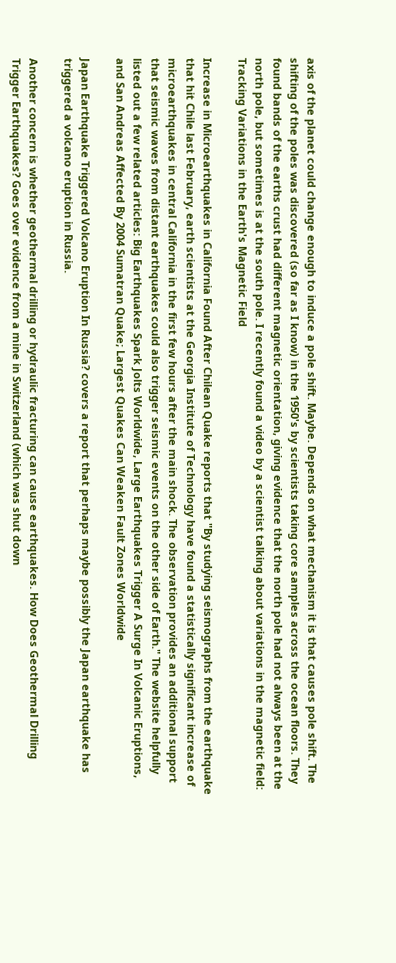axis of the planet could change enough to induce a pole shift. Maybe. Depends on what mechanism it is that causes pole shift. The shifting of the poles was discovered (so far as I know) in the 1950's by scientists taking core samples across the ocean floors. They found bands of the earths crust had different magnetic orientation, giving evidence that the north pole had not always been at the north pole, but sometimes is at the south pole. I recently found a video by a scientist talking about variations in the magnetic field: Tracking Variations in the Earth's Magnetic Field

Increase in Microearthquakes in California Found After Chilean Quake reports that "By studying seismographs from the earthquake that hit Chile last February, earth scientists at the Georgia Institute of Technology have found a statistically significant increase of microearthquakes in central California in the first few hours after the main shock. The observation provides an additional support that seismic waves from distant earthquakes could also trigger seismic events on the other side of Earth." The website helpfully listed out a few related articles: Big Earthquakes Spark Jolts Worldwide, Large Earthquakes Trigger A Surge In Volcanic Eruptions, and San Andreas Affected By 2004 Sumatran Quake; Largest Quakes Can Weaken Fault Zones Worldwide

Japan Earthquake Triggered Volcano Eruption In Russia? covers a report that perhaps maybe possibly the Japan earthquake has triggered a volcano eruption in Russia.

Another concern is whether geothermal drilling or hydraulic fracturing can cause earthquakes. How Does Geothermal Drilling Trigger Earthquakes? Goes over evidence from a mine in Switzerland (which was shut down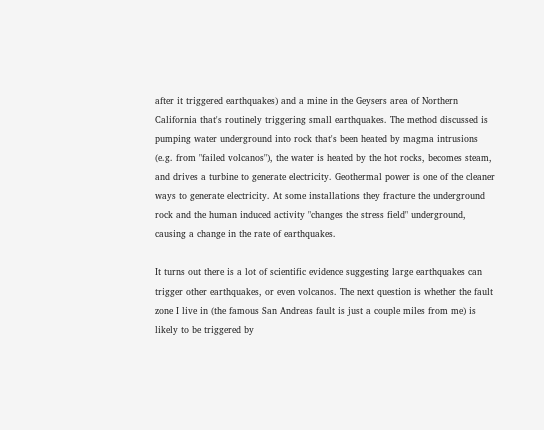after it triggered earthquakes) and a mine in the Geysers area of Northern California that's routinely triggering small earthquakes. The method discussed is pumping water underground into rock that's been heated by magma intrusions (e.g. from "failed volcanos"), the water is heated by the hot rocks, becomes steam, and drives a turbine to generate electricity. Geothermal power is one of the cleaner ways to generate electricity. At some installations they fracture the underground rock and the human induced activity "changes the stress field" underground, causing a change in the rate of earthquakes.

It turns out there is a lot of scientific evidence suggesting large earthquakes can trigger other earthquakes, or even volcanos. The next question is whether the fault zone I live in (the famous San Andreas fault is just a couple miles from me) is likely to be triggered by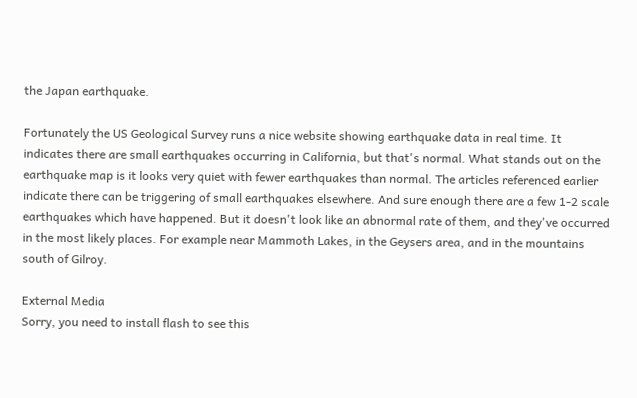the Japan earthquake.

Fortunately the US Geological Survey runs a nice website showing earthquake data in real time. It indicates there are small earthquakes occurring in California, but that's normal. What stands out on the earthquake map is it looks very quiet with fewer earthquakes than normal. The articles referenced earlier indicate there can be triggering of small earthquakes elsewhere. And sure enough there are a few 1-2 scale earthquakes which have happened. But it doesn't look like an abnormal rate of them, and they've occurred in the most likely places. For example near Mammoth Lakes, in the Geysers area, and in the mountains south of Gilroy.

External Media
Sorry, you need to install flash to see this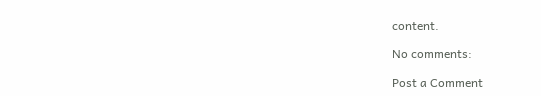content.

No comments:

Post a Comment